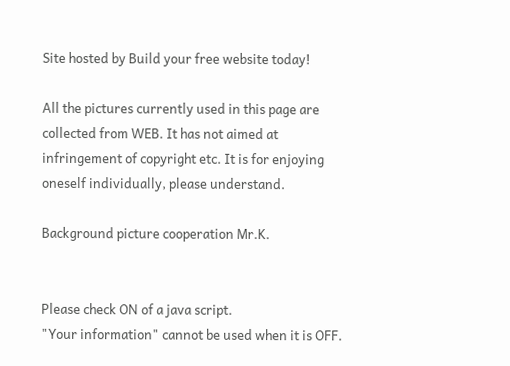Site hosted by Build your free website today!

All the pictures currently used in this page are collected from WEB. It has not aimed at infringement of copyright etc. It is for enjoying oneself individually, please understand.

Background picture cooperation Mr.K.


Please check ON of a java script.
"Your information" cannot be used when it is OFF.